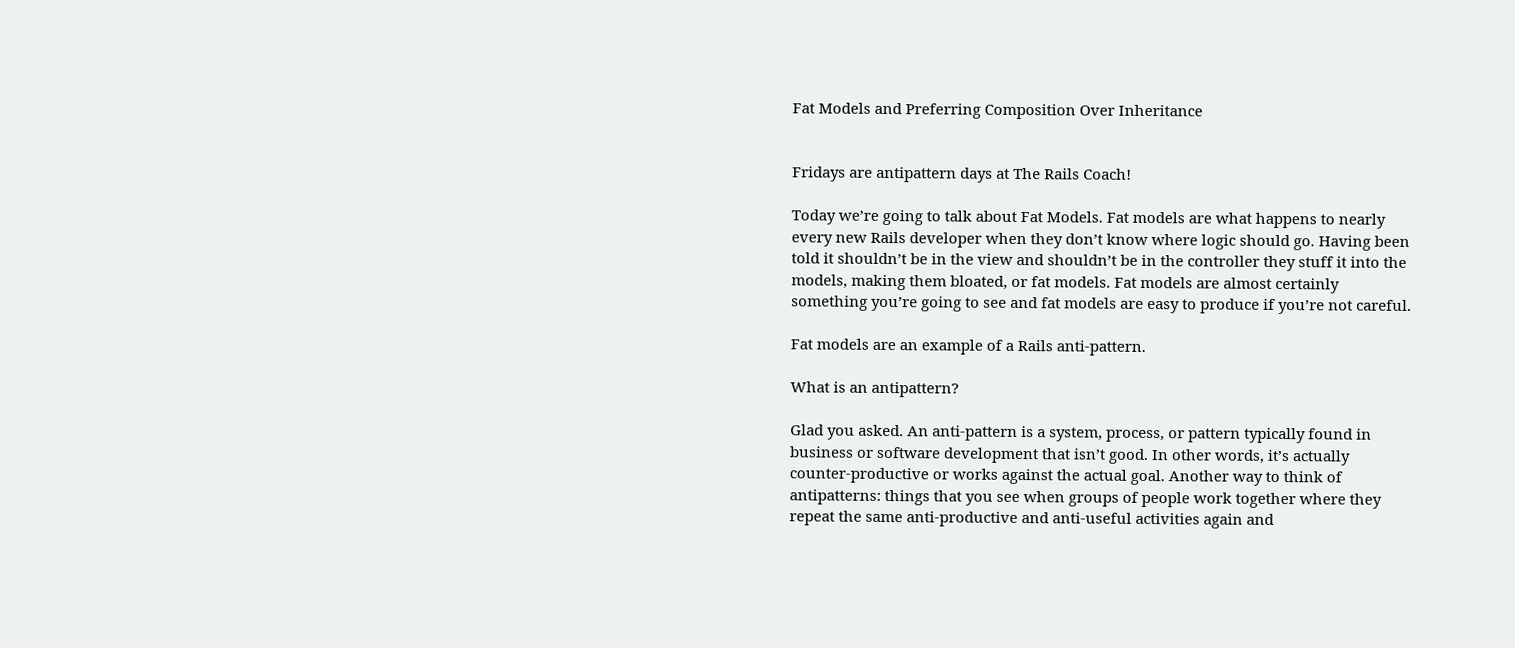Fat Models and Preferring Composition Over Inheritance


Fridays are antipattern days at The Rails Coach!

Today we’re going to talk about Fat Models. Fat models are what happens to nearly every new Rails developer when they don’t know where logic should go. Having been told it shouldn’t be in the view and shouldn’t be in the controller they stuff it into the models, making them bloated, or fat models. Fat models are almost certainly something you’re going to see and fat models are easy to produce if you’re not careful.

Fat models are an example of a Rails anti-pattern.

What is an antipattern?

Glad you asked. An anti-pattern is a system, process, or pattern typically found in business or software development that isn’t good. In other words, it’s actually counter-productive or works against the actual goal. Another way to think of antipatterns: things that you see when groups of people work together where they repeat the same anti-productive and anti-useful activities again and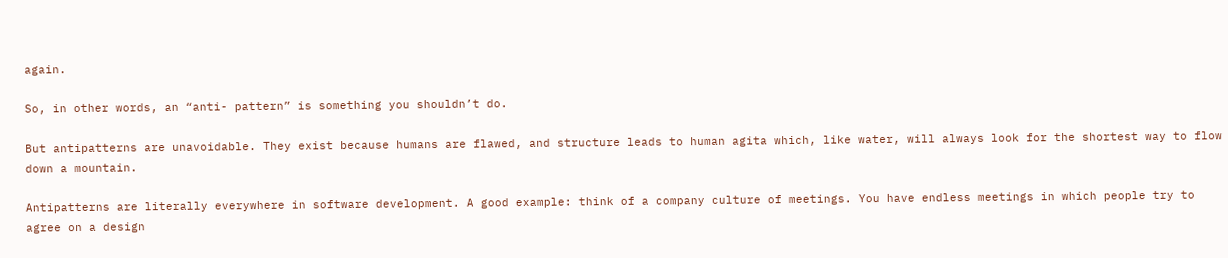again.

So, in other words, an “anti- pattern” is something you shouldn’t do.

But antipatterns are unavoidable. They exist because humans are flawed, and structure leads to human agita which, like water, will always look for the shortest way to flow down a mountain.

Antipatterns are literally everywhere in software development. A good example: think of a company culture of meetings. You have endless meetings in which people try to agree on a design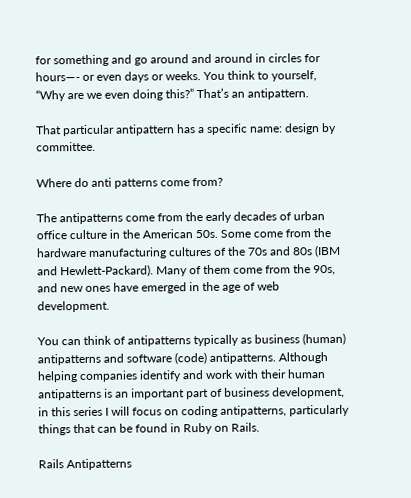for something and go around and around in circles for hours—- or even days or weeks. You think to yourself, “Why are we even doing this?” That’s an antipattern.

That particular antipattern has a specific name: design by committee.

Where do anti patterns come from?

The antipatterns come from the early decades of urban office culture in the American 50s. Some come from the hardware manufacturing cultures of the 70s and 80s (IBM and Hewlett-Packard). Many of them come from the 90s, and new ones have emerged in the age of web development.

You can think of antipatterns typically as business (human) antipatterns and software (code) antipatterns. Although helping companies identify and work with their human antipatterns is an important part of business development, in this series I will focus on coding antipatterns, particularly things that can be found in Ruby on Rails.

Rails Antipatterns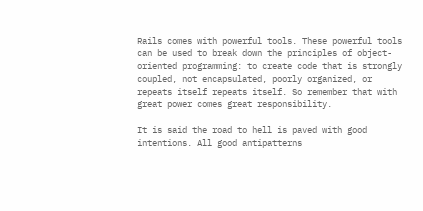Rails comes with powerful tools. These powerful tools can be used to break down the principles of object-oriented programming: to create code that is strongly coupled, not encapsulated, poorly organized, or repeats itself repeats itself. So remember that with great power comes great responsibility.

It is said the road to hell is paved with good intentions. All good antipatterns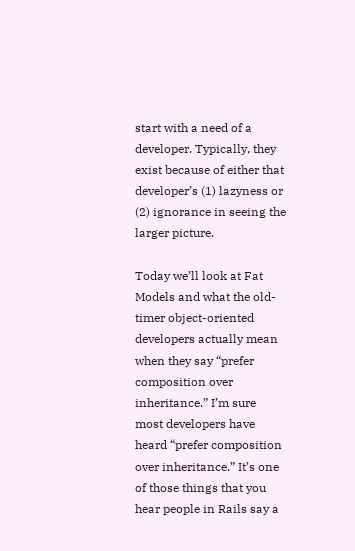start with a need of a developer. Typically, they exist because of either that developer’s (1) lazyness or (2) ignorance in seeing the larger picture.

Today we’ll look at Fat Models and what the old-timer object-oriented developers actually mean when they say “prefer composition over inheritance.” I’m sure most developers have heard “prefer composition over inheritance.” It’s one of those things that you hear people in Rails say a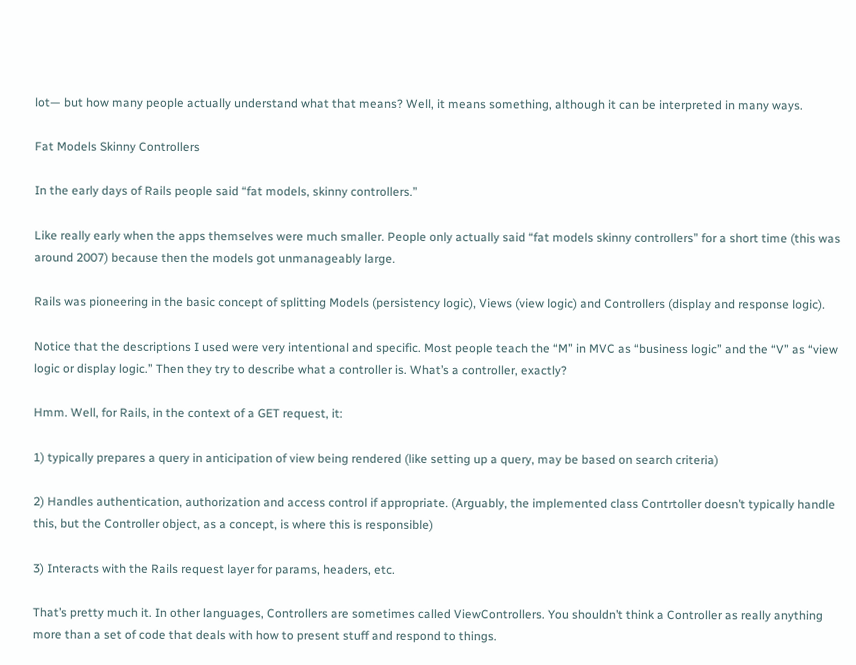lot— but how many people actually understand what that means? Well, it means something, although it can be interpreted in many ways.

Fat Models Skinny Controllers

In the early days of Rails people said “fat models, skinny controllers.”

Like really early when the apps themselves were much smaller. People only actually said “fat models skinny controllers” for a short time (this was around 2007) because then the models got unmanageably large.

Rails was pioneering in the basic concept of splitting Models (persistency logic), Views (view logic) and Controllers (display and response logic).

Notice that the descriptions I used were very intentional and specific. Most people teach the “M” in MVC as “business logic” and the “V” as “view logic or display logic.” Then they try to describe what a controller is. What’s a controller, exactly?

Hmm. Well, for Rails, in the context of a GET request, it:

1) typically prepares a query in anticipation of view being rendered (like setting up a query, may be based on search criteria)

2) Handles authentication, authorization and access control if appropriate. (Arguably, the implemented class Contrtoller doesn’t typically handle this, but the Controller object, as a concept, is where this is responsible)

3) Interacts with the Rails request layer for params, headers, etc.

That’s pretty much it. In other languages, Controllers are sometimes called ViewControllers. You shouldn’t think a Controller as really anything more than a set of code that deals with how to present stuff and respond to things.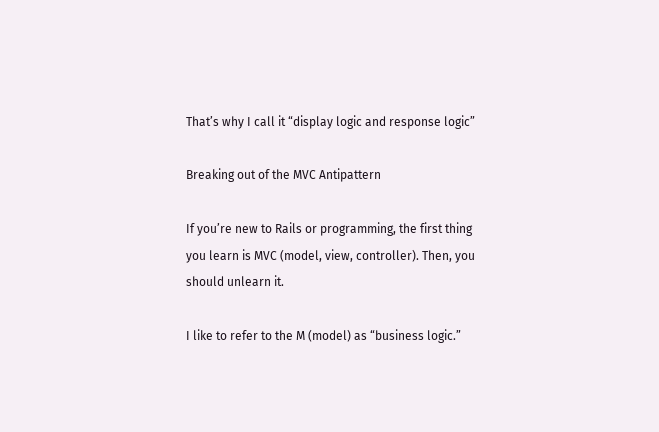That’s why I call it “display logic and response logic”

Breaking out of the MVC Antipattern

If you’re new to Rails or programming, the first thing you learn is MVC (model, view, controller). Then, you should unlearn it.

I like to refer to the M (model) as “business logic.”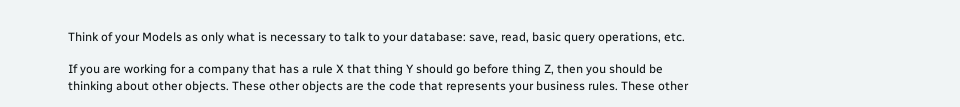Think of your Models as only what is necessary to talk to your database: save, read, basic query operations, etc.

If you are working for a company that has a rule X that thing Y should go before thing Z, then you should be thinking about other objects. These other objects are the code that represents your business rules. These other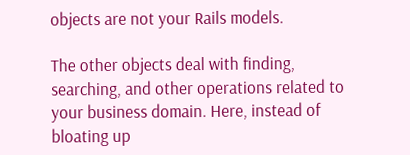objects are not your Rails models.

The other objects deal with finding, searching, and other operations related to your business domain. Here, instead of bloating up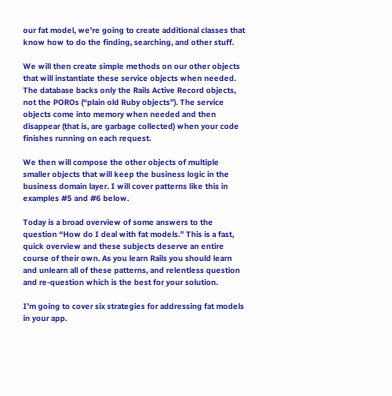our fat model, we’re going to create additional classes that know how to do the finding, searching, and other stuff.

We will then create simple methods on our other objects that will instantiate these service objects when needed. The database backs only the Rails Active Record objects, not the POROs (“plain old Ruby objects”). The service objects come into memory when needed and then disappear (that is, are garbage collected) when your code finishes running on each request.

We then will compose the other objects of multiple smaller objects that will keep the business logic in the business domain layer. I will cover patterns like this in examples #5 and #6 below.

Today is a broad overview of some answers to the question “How do I deal with fat models.” This is a fast, quick overview and these subjects deserve an entire course of their own. As you learn Rails you should learn and unlearn all of these patterns, and relentless question and re-question which is the best for your solution.

I’m going to cover six strategies for addressing fat models in your app.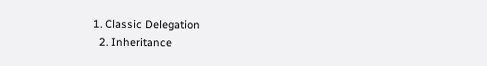1. Classic Delegation
  2. Inheritance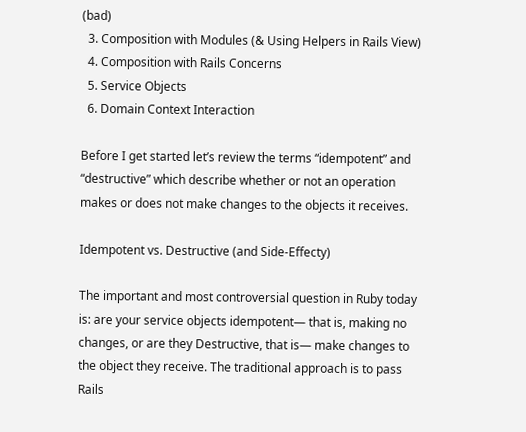(bad)
  3. Composition with Modules (& Using Helpers in Rails View)
  4. Composition with Rails Concerns
  5. Service Objects
  6. Domain Context Interaction

Before I get started let’s review the terms “idempotent” and “destructive” which describe whether or not an operation makes or does not make changes to the objects it receives.

Idempotent vs. Destructive (and Side-Effecty)

The important and most controversial question in Ruby today is: are your service objects idempotent— that is, making no changes, or are they Destructive, that is— make changes to the object they receive. The traditional approach is to pass Rails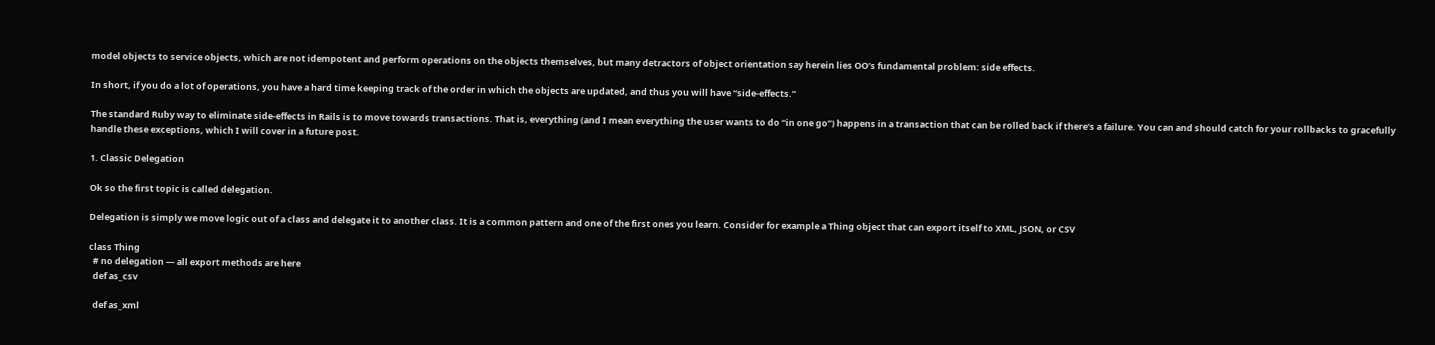model objects to service objects, which are not idempotent and perform operations on the objects themselves, but many detractors of object orientation say herein lies OO’s fundamental problem: side effects.

In short, if you do a lot of operations, you have a hard time keeping track of the order in which the objects are updated, and thus you will have “side-effects.”

The standard Ruby way to eliminate side-effects in Rails is to move towards transactions. That is, everything (and I mean everything the user wants to do “in one go”) happens in a transaction that can be rolled back if there’s a failure. You can and should catch for your rollbacks to gracefully handle these exceptions, which I will cover in a future post.

1. Classic Delegation

Ok so the first topic is called delegation.

Delegation is simply we move logic out of a class and delegate it to another class. It is a common pattern and one of the first ones you learn. Consider for example a Thing object that can export itself to XML, JSON, or CSV

class Thing
  # no delegation — all export methods are here
  def as_csv

  def as_xml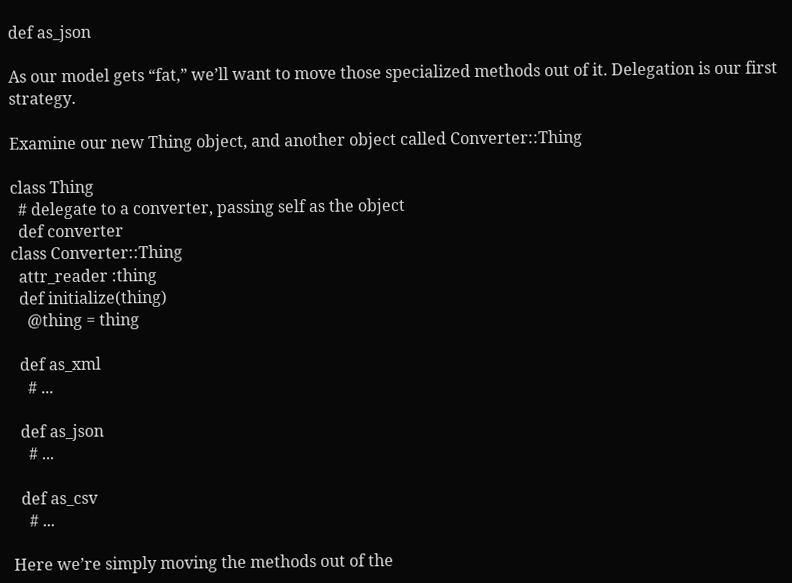def as_json

As our model gets “fat,” we’ll want to move those specialized methods out of it. Delegation is our first strategy.

Examine our new Thing object, and another object called Converter::Thing

class Thing
  # delegate to a converter, passing self as the object
  def converter
class Converter::Thing
  attr_reader :thing
  def initialize(thing)
    @thing = thing

  def as_xml
    # ...

  def as_json
    # ...

  def as_csv
    # ...

Here we’re simply moving the methods out of the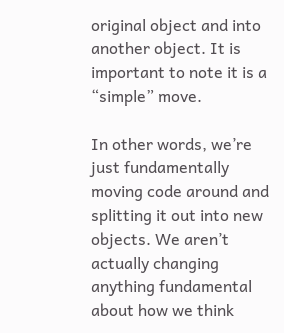original object and into another object. It is important to note it is a “simple” move.

In other words, we’re just fundamentally moving code around and splitting it out into new objects. We aren’t actually changing anything fundamental about how we think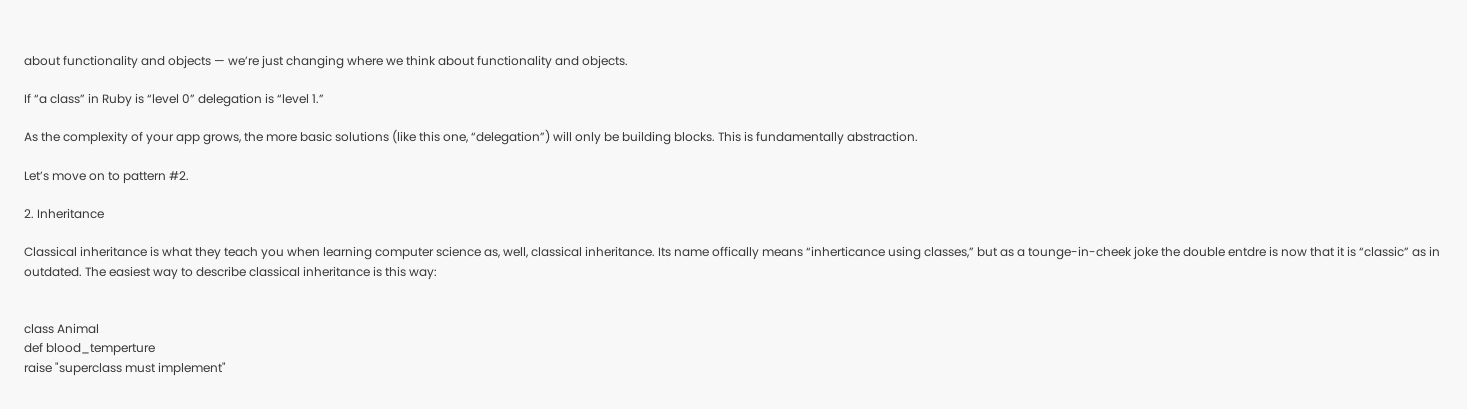about functionality and objects — we’re just changing where we think about functionality and objects.

If “a class” in Ruby is “level 0” delegation is “level 1.”

As the complexity of your app grows, the more basic solutions (like this one, “delegation”) will only be building blocks. This is fundamentally abstraction.

Let’s move on to pattern #2.

2. Inheritance

Classical inheritance is what they teach you when learning computer science as, well, classical inheritance. Its name offically means “inherticance using classes,” but as a tounge-in-cheek joke the double entdre is now that it is “classic” as in outdated. The easiest way to describe classical inheritance is this way:


class Animal
def blood_temperture
raise "superclass must implement"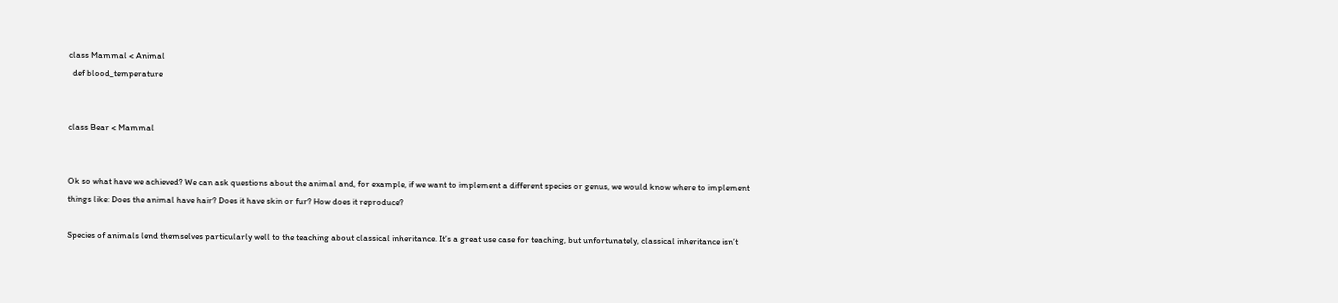class Mammal < Animal
  def blood_temperature


class Bear < Mammal


Ok so what have we achieved? We can ask questions about the animal and, for example, if we want to implement a different species or genus, we would know where to implement things like: Does the animal have hair? Does it have skin or fur? How does it reproduce?

Species of animals lend themselves particularly well to the teaching about classical inheritance. It’s a great use case for teaching, but unfortunately, classical inheritance isn’t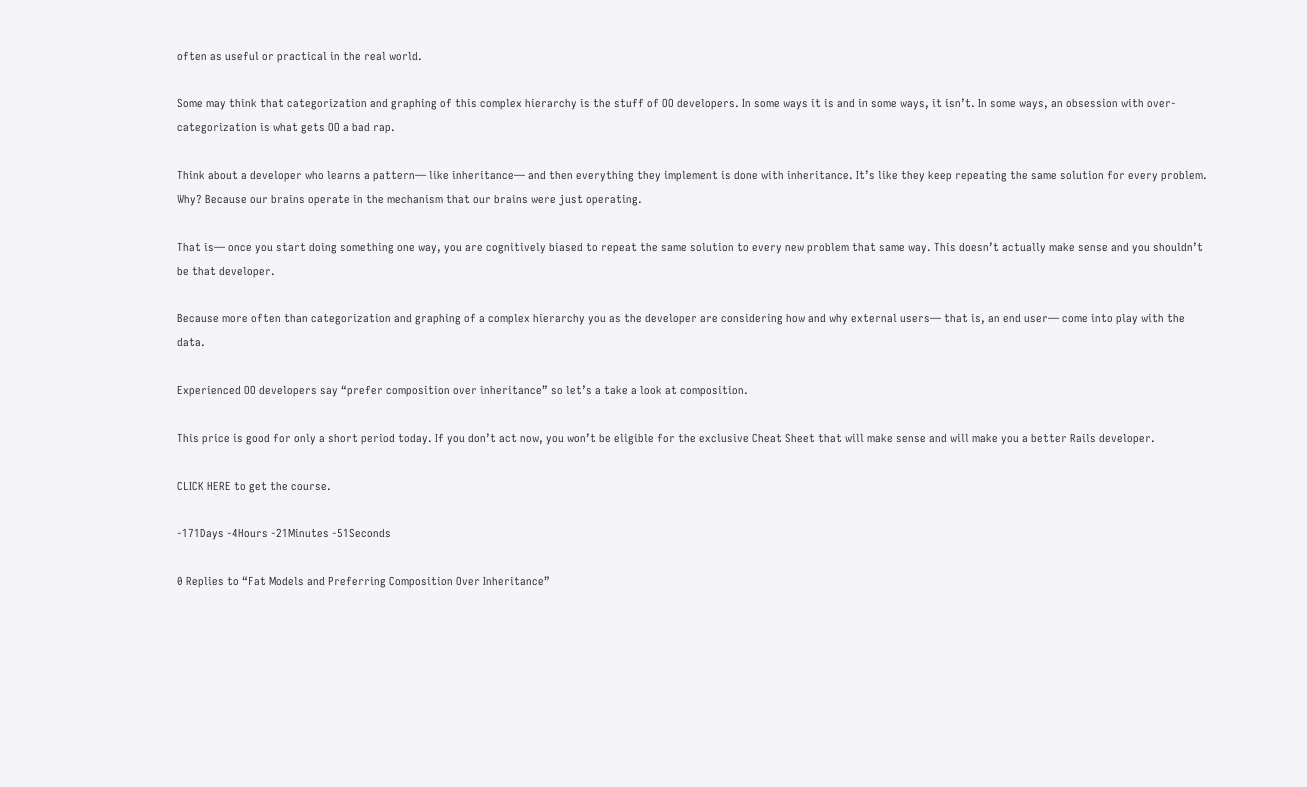often as useful or practical in the real world.

Some may think that categorization and graphing of this complex hierarchy is the stuff of OO developers. In some ways it is and in some ways, it isn’t. In some ways, an obsession with over-categorization is what gets OO a bad rap.

Think about a developer who learns a pattern— like inheritance— and then everything they implement is done with inheritance. It’s like they keep repeating the same solution for every problem. Why? Because our brains operate in the mechanism that our brains were just operating.

That is— once you start doing something one way, you are cognitively biased to repeat the same solution to every new problem that same way. This doesn’t actually make sense and you shouldn’t be that developer.

Because more often than categorization and graphing of a complex hierarchy you as the developer are considering how and why external users— that is, an end user— come into play with the data.

Experienced OO developers say “prefer composition over inheritance” so let’s a take a look at composition.

This price is good for only a short period today. If you don’t act now, you won’t be eligible for the exclusive Cheat Sheet that will make sense and will make you a better Rails developer.

CLICK HERE to get the course.

-171Days -4Hours -21Minutes -51Seconds

0 Replies to “Fat Models and Preferring Composition Over Inheritance”